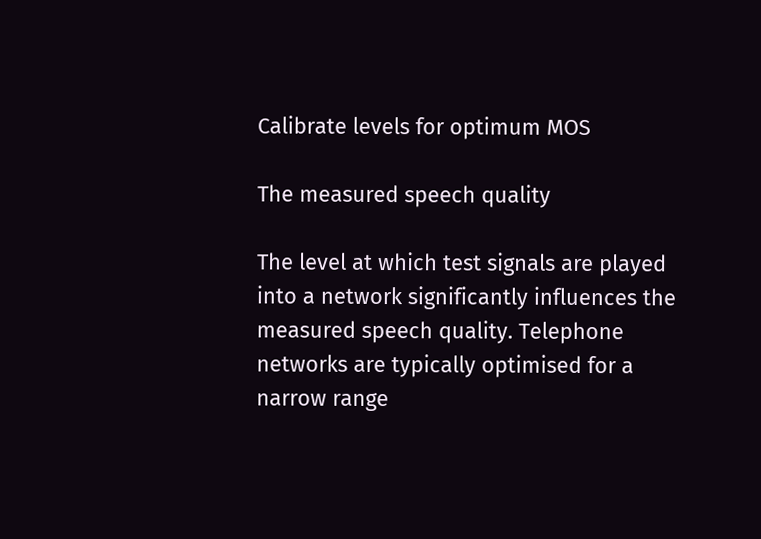Calibrate levels for optimum MOS

The measured speech quality

The level at which test signals are played into a network significantly influences the measured speech quality. Telephone networks are typically optimised for a narrow range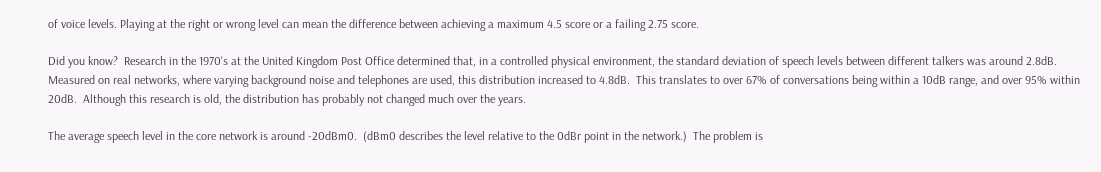of voice levels. Playing at the right or wrong level can mean the difference between achieving a maximum 4.5 score or a failing 2.75 score.

Did you know?  Research in the 1970's at the United Kingdom Post Office determined that, in a controlled physical environment, the standard deviation of speech levels between different talkers was around 2.8dB.  Measured on real networks, where varying background noise and telephones are used, this distribution increased to 4.8dB.  This translates to over 67% of conversations being within a 10dB range, and over 95% within 20dB.  Although this research is old, the distribution has probably not changed much over the years.

The average speech level in the core network is around -20dBm0.  (dBm0 describes the level relative to the 0dBr point in the network.)  The problem is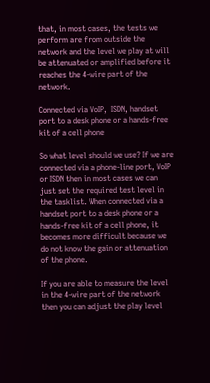that, in most cases, the tests we perform are from outside the network and the level we play at will be attenuated or amplified before it reaches the 4-wire part of the network.

Connected via VoIP,  ISDN, handset port to a desk phone or a hands-free kit of a cell phone

So what level should we use? If we are connected via a phone-line port, VoIP or ISDN then in most cases we can just set the required test level in the tasklist. When connected via a handset port to a desk phone or a hands-free kit of a cell phone, it becomes more difficult because we do not know the gain or attenuation of the phone.

If you are able to measure the level in the 4-wire part of the network then you can adjust the play level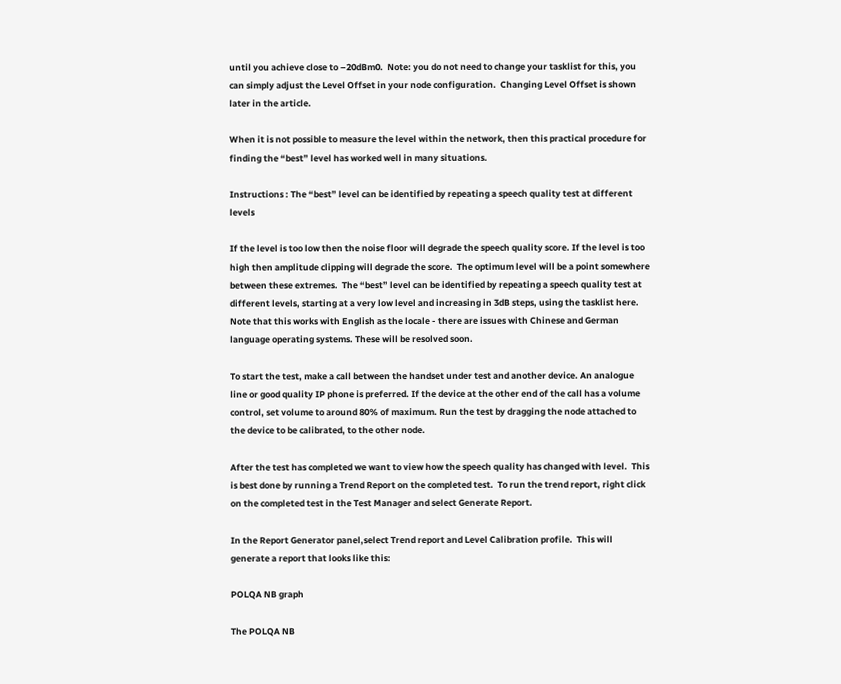until you achieve close to –20dBm0.  Note: you do not need to change your tasklist for this, you can simply adjust the Level Offset in your node configuration.  Changing Level Offset is shown later in the article.

When it is not possible to measure the level within the network, then this practical procedure for finding the “best” level has worked well in many situations.

Instructions : The “best” level can be identified by repeating a speech quality test at different levels

If the level is too low then the noise floor will degrade the speech quality score. If the level is too high then amplitude clipping will degrade the score.  The optimum level will be a point somewhere between these extremes.  The “best” level can be identified by repeating a speech quality test at different levels, starting at a very low level and increasing in 3dB steps, using the tasklist here. Note that this works with English as the locale - there are issues with Chinese and German language operating systems. These will be resolved soon.

To start the test, make a call between the handset under test and another device. An analogue line or good quality IP phone is preferred. If the device at the other end of the call has a volume control, set volume to around 80% of maximum. Run the test by dragging the node attached to the device to be calibrated, to the other node.

After the test has completed we want to view how the speech quality has changed with level.  This is best done by running a Trend Report on the completed test.  To run the trend report, right click on the completed test in the Test Manager and select Generate Report.

In the Report Generator panel,select Trend report and Level Calibration profile.  This will generate a report that looks like this:

POLQA NB graph

The POLQA NB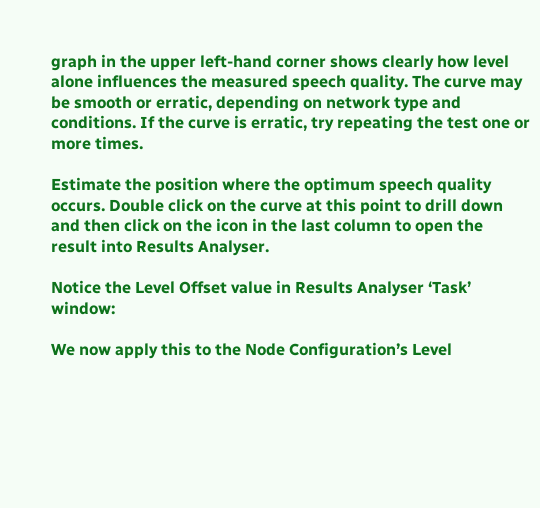graph in the upper left-hand corner shows clearly how level alone influences the measured speech quality. The curve may be smooth or erratic, depending on network type and conditions. If the curve is erratic, try repeating the test one or more times.

Estimate the position where the optimum speech quality occurs. Double click on the curve at this point to drill down and then click on the icon in the last column to open the result into Results Analyser.

Notice the Level Offset value in Results Analyser ‘Task’ window:

We now apply this to the Node Configuration’s Level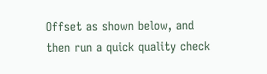Offset as shown below, and then run a quick quality check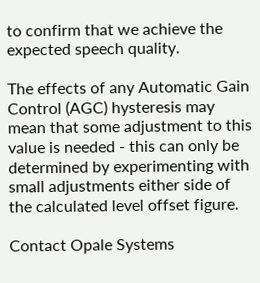to confirm that we achieve the expected speech quality.

The effects of any Automatic Gain Control (AGC) hysteresis may mean that some adjustment to this value is needed - this can only be determined by experimenting with small adjustments either side of the calculated level offset figure.

Contact Opale Systems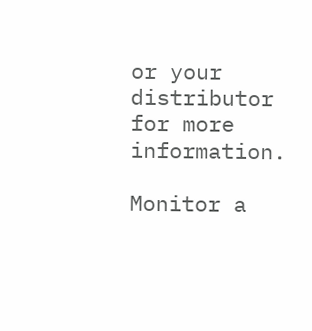or your distributor for more information.

Monitor a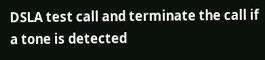DSLA test call and terminate the call if a tone is detected